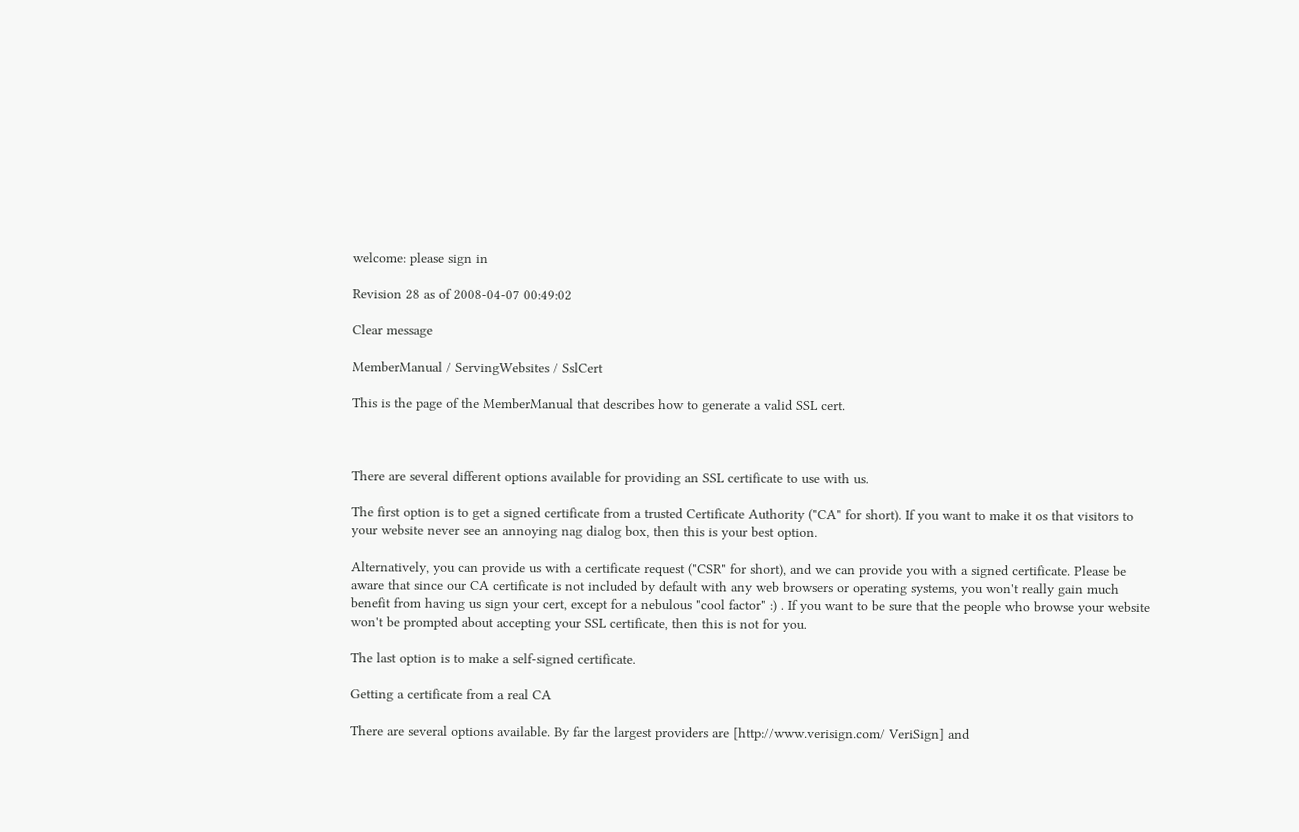welcome: please sign in

Revision 28 as of 2008-04-07 00:49:02

Clear message

MemberManual / ServingWebsites / SslCert

This is the page of the MemberManual that describes how to generate a valid SSL cert.



There are several different options available for providing an SSL certificate to use with us.

The first option is to get a signed certificate from a trusted Certificate Authority ("CA" for short). If you want to make it os that visitors to your website never see an annoying nag dialog box, then this is your best option.

Alternatively, you can provide us with a certificate request ("CSR" for short), and we can provide you with a signed certificate. Please be aware that since our CA certificate is not included by default with any web browsers or operating systems, you won't really gain much benefit from having us sign your cert, except for a nebulous "cool factor" :) . If you want to be sure that the people who browse your website won't be prompted about accepting your SSL certificate, then this is not for you.

The last option is to make a self-signed certificate.

Getting a certificate from a real CA

There are several options available. By far the largest providers are [http://www.verisign.com/ VeriSign] and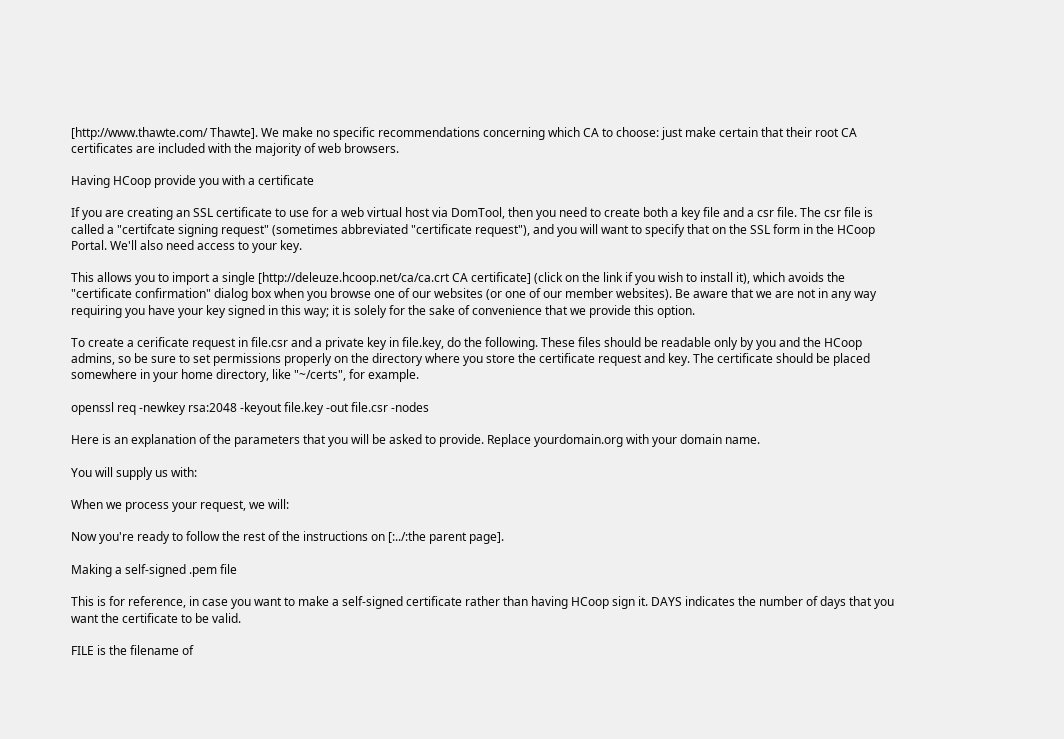[http://www.thawte.com/ Thawte]. We make no specific recommendations concerning which CA to choose: just make certain that their root CA certificates are included with the majority of web browsers.

Having HCoop provide you with a certificate

If you are creating an SSL certificate to use for a web virtual host via DomTool, then you need to create both a key file and a csr file. The csr file is called a "certifcate signing request" (sometimes abbreviated "certificate request"), and you will want to specify that on the SSL form in the HCoop Portal. We'll also need access to your key.

This allows you to import a single [http://deleuze.hcoop.net/ca/ca.crt CA certificate] (click on the link if you wish to install it), which avoids the "certificate confirmation" dialog box when you browse one of our websites (or one of our member websites). Be aware that we are not in any way requiring you have your key signed in this way; it is solely for the sake of convenience that we provide this option.

To create a cerificate request in file.csr and a private key in file.key, do the following. These files should be readable only by you and the HCoop admins, so be sure to set permissions properly on the directory where you store the certificate request and key. The certificate should be placed somewhere in your home directory, like "~/certs", for example.

openssl req -newkey rsa:2048 -keyout file.key -out file.csr -nodes

Here is an explanation of the parameters that you will be asked to provide. Replace yourdomain.org with your domain name.

You will supply us with:

When we process your request, we will:

Now you're ready to follow the rest of the instructions on [:../:the parent page].

Making a self-signed .pem file

This is for reference, in case you want to make a self-signed certificate rather than having HCoop sign it. DAYS indicates the number of days that you want the certificate to be valid.

FILE is the filename of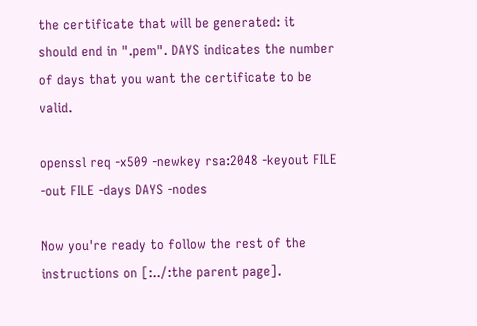the certificate that will be generated: it should end in ".pem". DAYS indicates the number of days that you want the certificate to be valid.

openssl req -x509 -newkey rsa:2048 -keyout FILE -out FILE -days DAYS -nodes

Now you're ready to follow the rest of the instructions on [:../:the parent page].